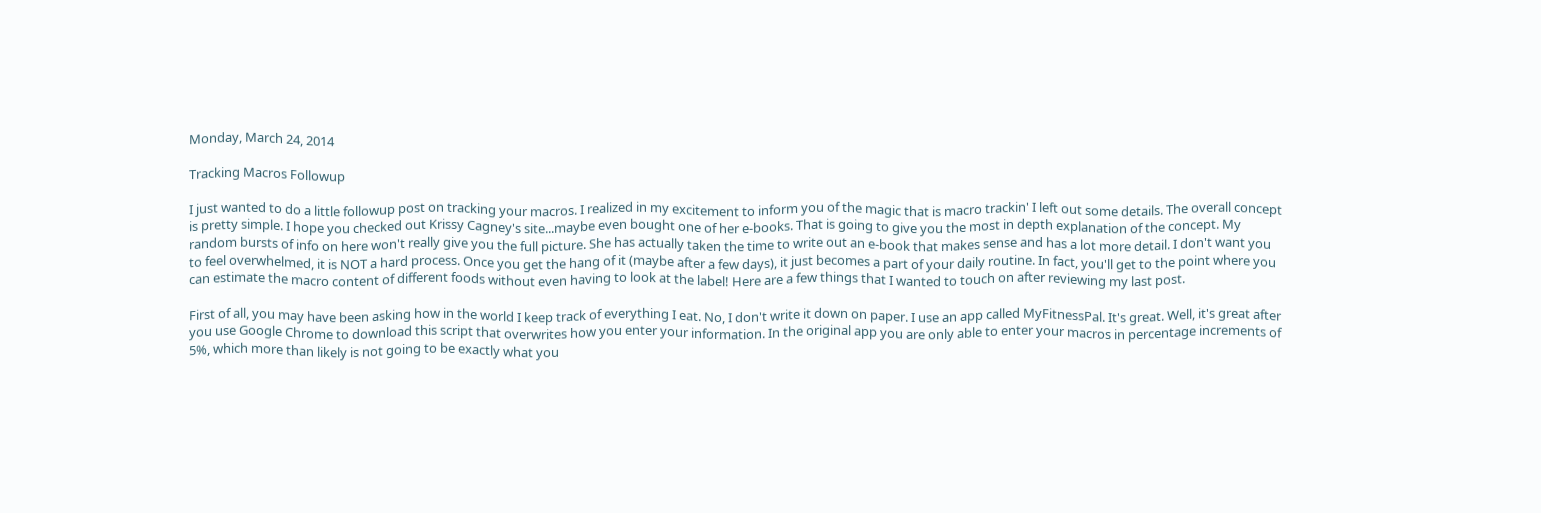Monday, March 24, 2014

Tracking Macros Followup

I just wanted to do a little followup post on tracking your macros. I realized in my excitement to inform you of the magic that is macro trackin' I left out some details. The overall concept is pretty simple. I hope you checked out Krissy Cagney's site...maybe even bought one of her e-books. That is going to give you the most in depth explanation of the concept. My random bursts of info on here won't really give you the full picture. She has actually taken the time to write out an e-book that makes sense and has a lot more detail. I don't want you to feel overwhelmed, it is NOT a hard process. Once you get the hang of it (maybe after a few days), it just becomes a part of your daily routine. In fact, you'll get to the point where you can estimate the macro content of different foods without even having to look at the label! Here are a few things that I wanted to touch on after reviewing my last post.

First of all, you may have been asking how in the world I keep track of everything I eat. No, I don't write it down on paper. I use an app called MyFitnessPal. It's great. Well, it's great after you use Google Chrome to download this script that overwrites how you enter your information. In the original app you are only able to enter your macros in percentage increments of 5%, which more than likely is not going to be exactly what you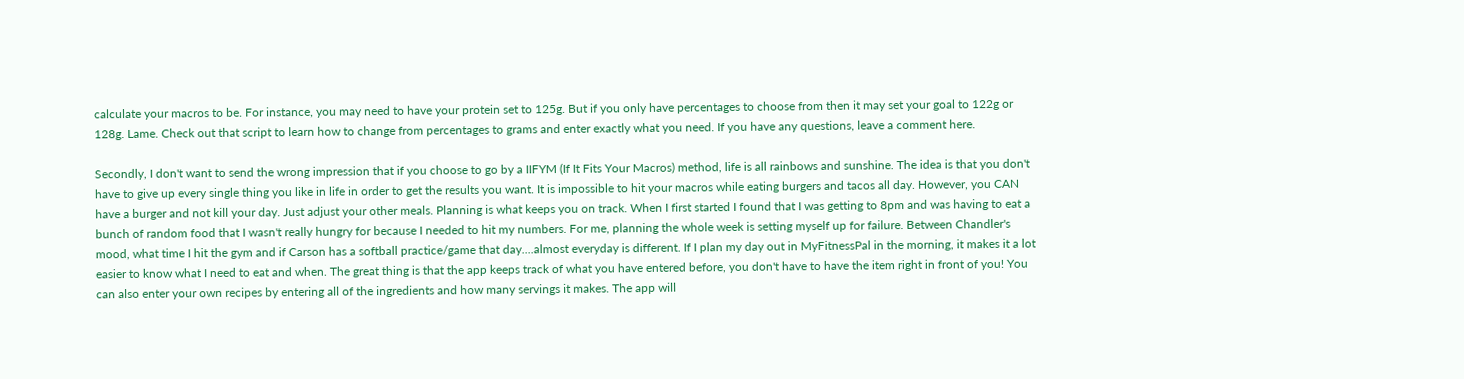calculate your macros to be. For instance, you may need to have your protein set to 125g. But if you only have percentages to choose from then it may set your goal to 122g or 128g. Lame. Check out that script to learn how to change from percentages to grams and enter exactly what you need. If you have any questions, leave a comment here.

Secondly, I don't want to send the wrong impression that if you choose to go by a IIFYM (If It Fits Your Macros) method, life is all rainbows and sunshine. The idea is that you don't have to give up every single thing you like in life in order to get the results you want. It is impossible to hit your macros while eating burgers and tacos all day. However, you CAN have a burger and not kill your day. Just adjust your other meals. Planning is what keeps you on track. When I first started I found that I was getting to 8pm and was having to eat a bunch of random food that I wasn't really hungry for because I needed to hit my numbers. For me, planning the whole week is setting myself up for failure. Between Chandler's mood, what time I hit the gym and if Carson has a softball practice/game that day....almost everyday is different. If I plan my day out in MyFitnessPal in the morning, it makes it a lot easier to know what I need to eat and when. The great thing is that the app keeps track of what you have entered before, you don't have to have the item right in front of you! You can also enter your own recipes by entering all of the ingredients and how many servings it makes. The app will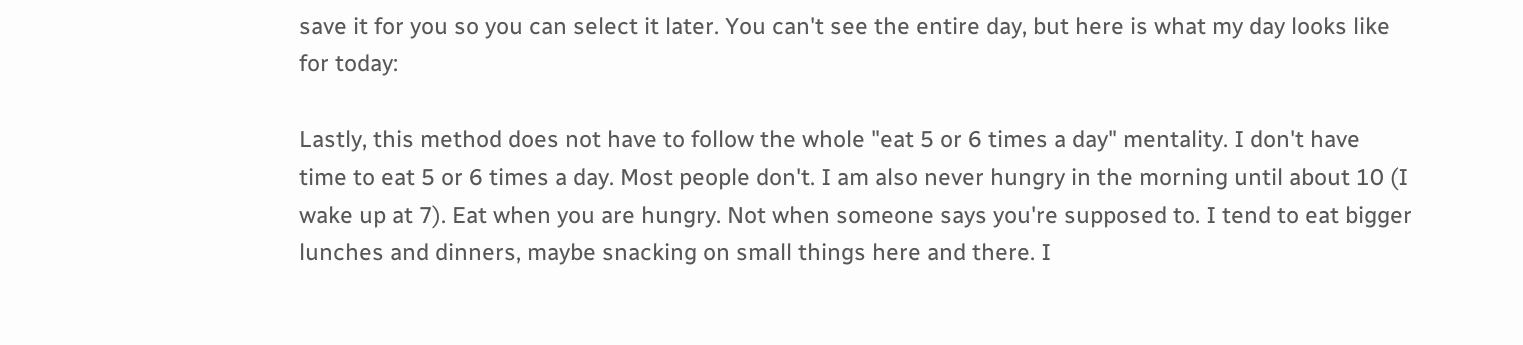save it for you so you can select it later. You can't see the entire day, but here is what my day looks like for today:

Lastly, this method does not have to follow the whole "eat 5 or 6 times a day" mentality. I don't have time to eat 5 or 6 times a day. Most people don't. I am also never hungry in the morning until about 10 (I wake up at 7). Eat when you are hungry. Not when someone says you're supposed to. I tend to eat bigger lunches and dinners, maybe snacking on small things here and there. I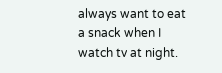always want to eat a snack when I watch tv at night.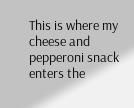This is where my cheese and pepperoni snack enters the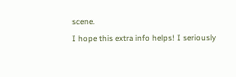scene.
I hope this extra info helps! I seriously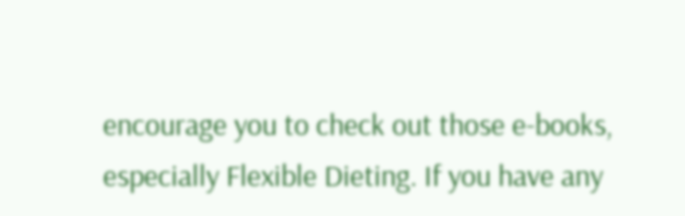encourage you to check out those e-books, especially Flexible Dieting. If you have any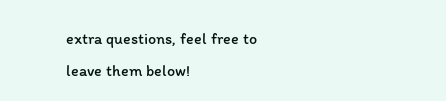extra questions, feel free to leave them below!